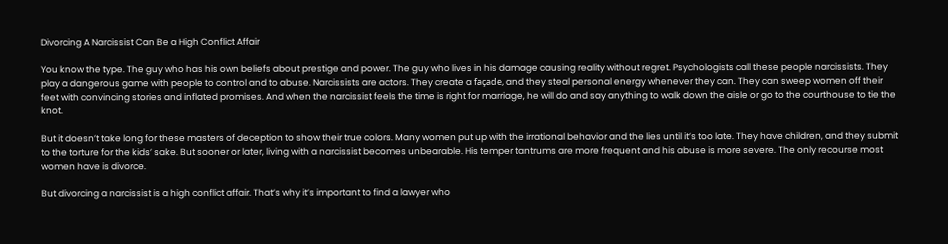Divorcing A Narcissist Can Be a High Conflict Affair

You know the type. The guy who has his own beliefs about prestige and power. The guy who lives in his damage causing reality without regret. Psychologists call these people narcissists. They play a dangerous game with people to control and to abuse. Narcissists are actors. They create a façade, and they steal personal energy whenever they can. They can sweep women off their feet with convincing stories and inflated promises. And when the narcissist feels the time is right for marriage, he will do and say anything to walk down the aisle or go to the courthouse to tie the knot.

But it doesn’t take long for these masters of deception to show their true colors. Many women put up with the irrational behavior and the lies until it’s too late. They have children, and they submit to the torture for the kids’ sake. But sooner or later, living with a narcissist becomes unbearable. His temper tantrums are more frequent and his abuse is more severe. The only recourse most women have is divorce.

But divorcing a narcissist is a high conflict affair. That’s why it’s important to find a lawyer who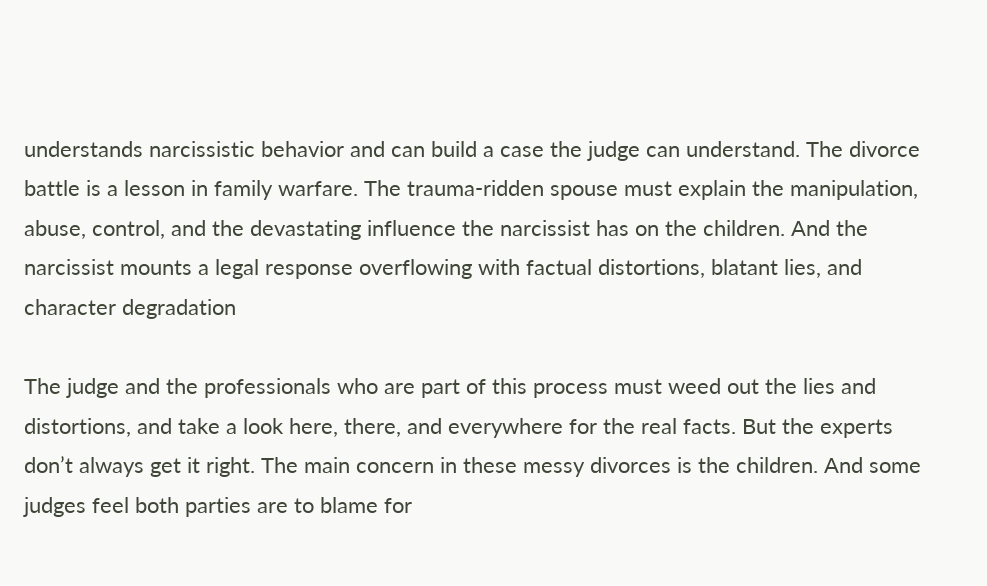understands narcissistic behavior and can build a case the judge can understand. The divorce battle is a lesson in family warfare. The trauma-ridden spouse must explain the manipulation, abuse, control, and the devastating influence the narcissist has on the children. And the narcissist mounts a legal response overflowing with factual distortions, blatant lies, and character degradation

The judge and the professionals who are part of this process must weed out the lies and distortions, and take a look here, there, and everywhere for the real facts. But the experts don’t always get it right. The main concern in these messy divorces is the children. And some judges feel both parties are to blame for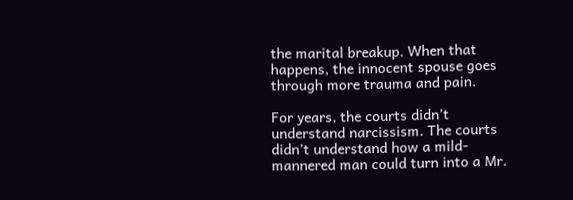the marital breakup. When that happens, the innocent spouse goes through more trauma and pain.

For years, the courts didn’t understand narcissism. The courts didn’t understand how a mild-mannered man could turn into a Mr.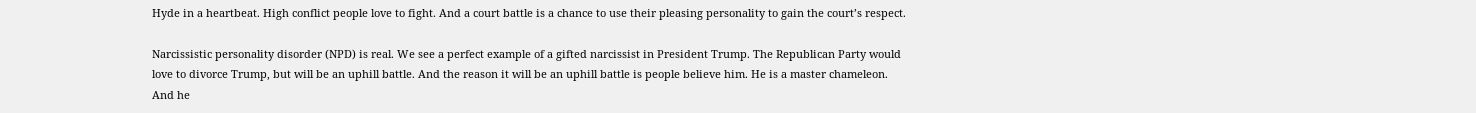Hyde in a heartbeat. High conflict people love to fight. And a court battle is a chance to use their pleasing personality to gain the court’s respect.

Narcissistic personality disorder (NPD) is real. We see a perfect example of a gifted narcissist in President Trump. The Republican Party would love to divorce Trump, but will be an uphill battle. And the reason it will be an uphill battle is people believe him. He is a master chameleon. And he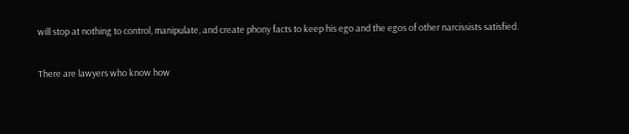will stop at nothing to control, manipulate, and create phony facts to keep his ego and the egos of other narcissists satisfied.

There are lawyers who know how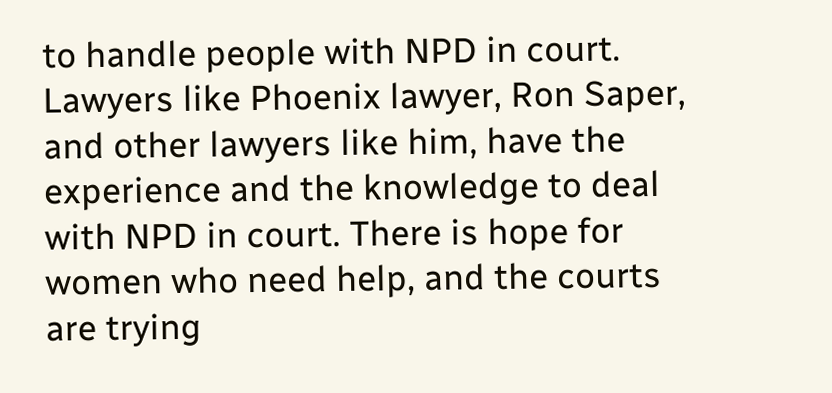to handle people with NPD in court. Lawyers like Phoenix lawyer, Ron Saper, and other lawyers like him, have the experience and the knowledge to deal with NPD in court. There is hope for women who need help, and the courts are trying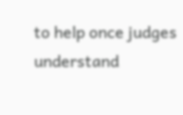to help once judges understand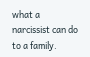what a narcissist can do to a family.